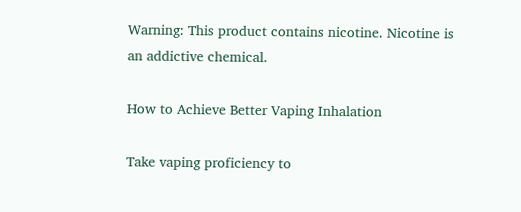Warning: This product contains nicotine. Nicotine is an addictive chemical.

How to Achieve Better Vaping Inhalation

Take vaping proficiency to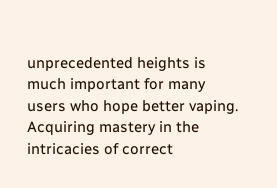unprecedented heights is much important for many users who hope better vaping. Acquiring mastery in the intricacies of correct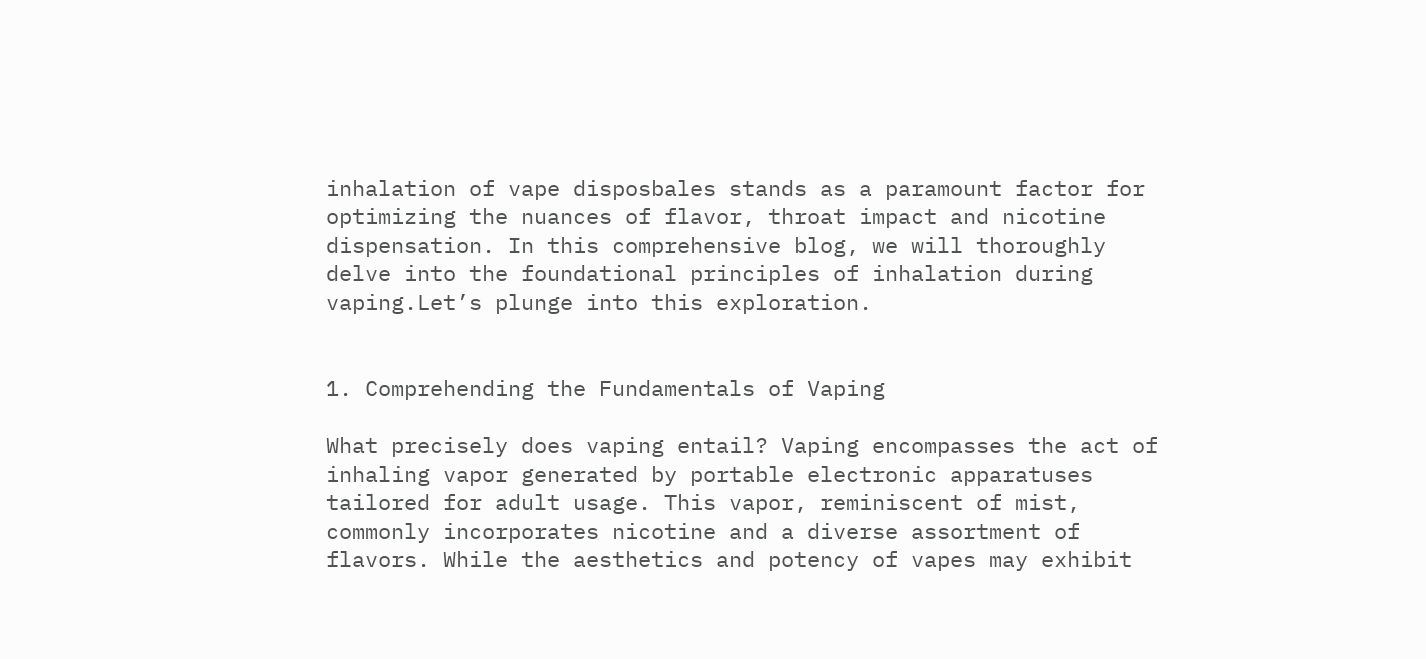inhalation of vape disposbales stands as a paramount factor for optimizing the nuances of flavor, throat impact and nicotine dispensation. In this comprehensive blog, we will thoroughly delve into the foundational principles of inhalation during vaping.Let’s plunge into this exploration.


1. Comprehending the Fundamentals of Vaping

What precisely does vaping entail? Vaping encompasses the act of inhaling vapor generated by portable electronic apparatuses tailored for adult usage. This vapor, reminiscent of mist, commonly incorporates nicotine and a diverse assortment of flavors. While the aesthetics and potency of vapes may exhibit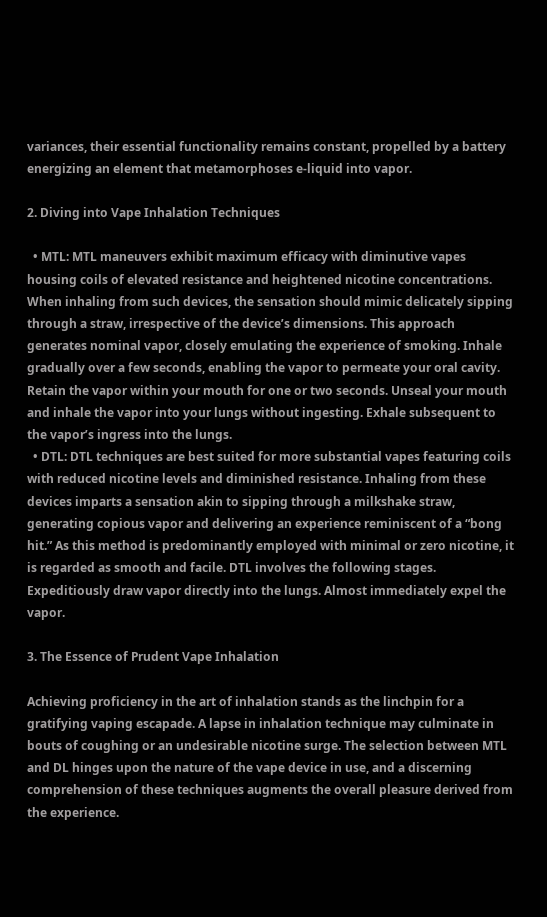variances, their essential functionality remains constant, propelled by a battery energizing an element that metamorphoses e-liquid into vapor.

2. Diving into Vape Inhalation Techniques

  • MTL: MTL maneuvers exhibit maximum efficacy with diminutive vapes housing coils of elevated resistance and heightened nicotine concentrations. When inhaling from such devices, the sensation should mimic delicately sipping through a straw, irrespective of the device’s dimensions. This approach generates nominal vapor, closely emulating the experience of smoking. Inhale gradually over a few seconds, enabling the vapor to permeate your oral cavity. Retain the vapor within your mouth for one or two seconds. Unseal your mouth and inhale the vapor into your lungs without ingesting. Exhale subsequent to the vapor’s ingress into the lungs.
  • DTL: DTL techniques are best suited for more substantial vapes featuring coils with reduced nicotine levels and diminished resistance. Inhaling from these devices imparts a sensation akin to sipping through a milkshake straw, generating copious vapor and delivering an experience reminiscent of a “bong hit.” As this method is predominantly employed with minimal or zero nicotine, it is regarded as smooth and facile. DTL involves the following stages. Expeditiously draw vapor directly into the lungs. Almost immediately expel the vapor.

3. The Essence of Prudent Vape Inhalation

Achieving proficiency in the art of inhalation stands as the linchpin for a gratifying vaping escapade. A lapse in inhalation technique may culminate in bouts of coughing or an undesirable nicotine surge. The selection between MTL and DL hinges upon the nature of the vape device in use, and a discerning comprehension of these techniques augments the overall pleasure derived from the experience.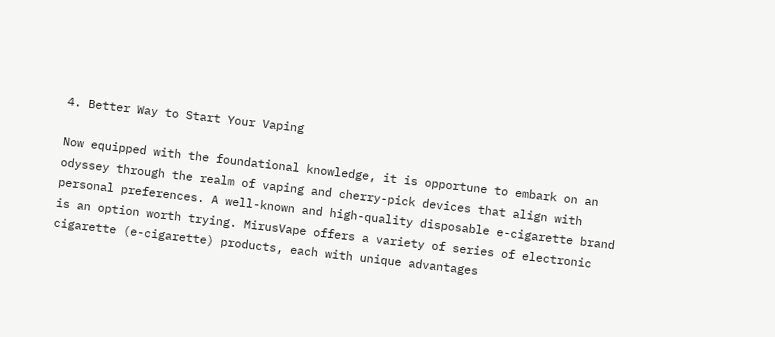4. Better Way to Start Your Vaping

Now equipped with the foundational knowledge, it is opportune to embark on an odyssey through the realm of vaping and cherry-pick devices that align with personal preferences. A well-known and high-quality disposable e-cigarette brand is an option worth trying. MirusVape offers a variety of series of electronic cigarette (e-cigarette) products, each with unique advantages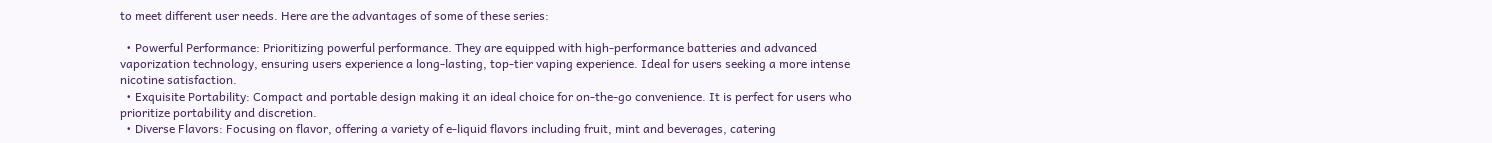to meet different user needs. Here are the advantages of some of these series:

  • Powerful Performance: Prioritizing powerful performance. They are equipped with high-performance batteries and advanced vaporization technology, ensuring users experience a long-lasting, top-tier vaping experience. Ideal for users seeking a more intense nicotine satisfaction.
  • Exquisite Portability: Compact and portable design making it an ideal choice for on-the-go convenience. It is perfect for users who prioritize portability and discretion.
  • Diverse Flavors: Focusing on flavor, offering a variety of e-liquid flavors including fruit, mint and beverages, catering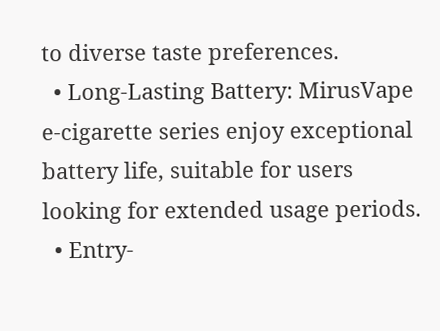to diverse taste preferences.
  • Long-Lasting Battery: MirusVape e-cigarette series enjoy exceptional battery life, suitable for users looking for extended usage periods.
  • Entry-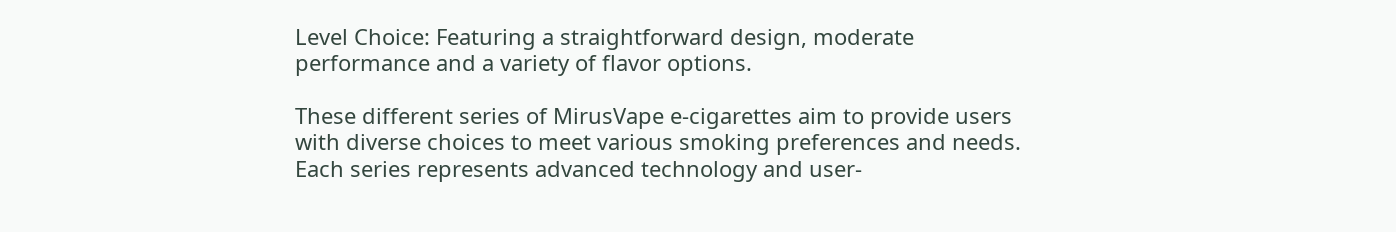Level Choice: Featuring a straightforward design, moderate performance and a variety of flavor options.

These different series of MirusVape e-cigarettes aim to provide users with diverse choices to meet various smoking preferences and needs. Each series represents advanced technology and user-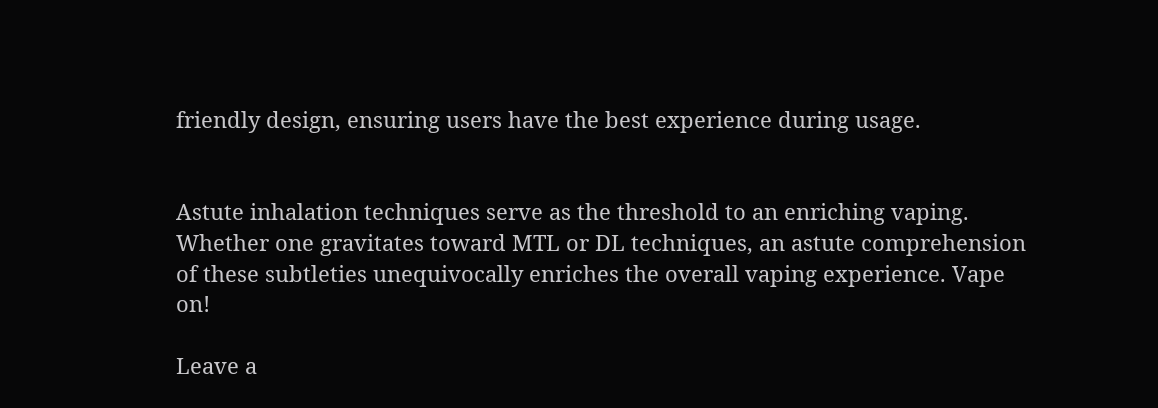friendly design, ensuring users have the best experience during usage.


Astute inhalation techniques serve as the threshold to an enriching vaping. Whether one gravitates toward MTL or DL techniques, an astute comprehension of these subtleties unequivocally enriches the overall vaping experience. Vape on!

Leave a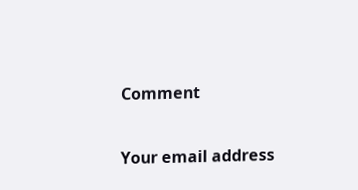Comment

Your email address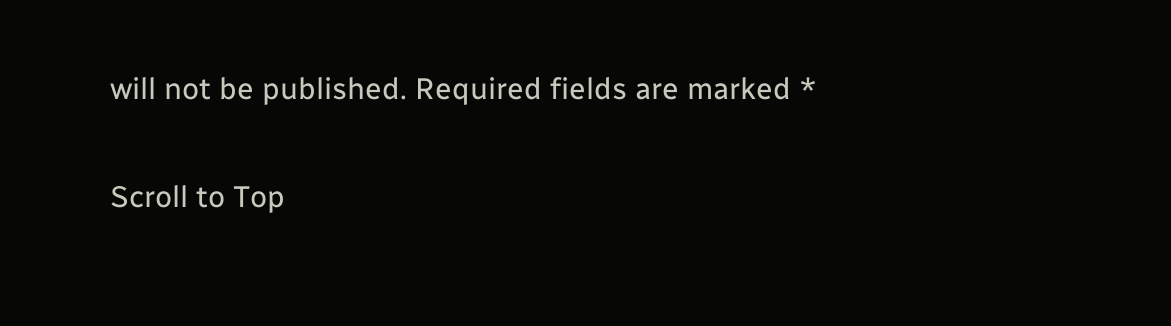will not be published. Required fields are marked *

Scroll to Top